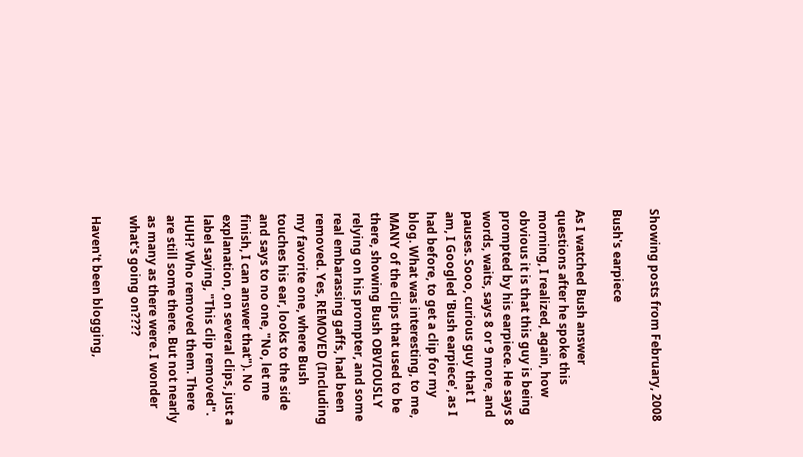Showing posts from February, 2008

Bush's earpiece

As I watched Bush answer questions after he spoke this morning, I realized, again, how obvious it is that this guy is being prompted by his earpiece. He says 8 words, waits, says 8 or 9 more, and pauses. Sooo, curious guy that I am, I Googled 'Bush earpiece', as I had before, to get a clip for my blog. What was interesting, to me, MANY of the clips that used to be there, showing Bush OBVIOUSLY relying on his prompter, and some real embarassing gaffs, had been removed. Yes, REMOVED (Including my favorite one, where Bush touches his ear, looks to the side and says to no one, "No, let me finish, I can answer that"). No explanation, on several clips, just a label saying, "This clip removed". HUH? Who removed them. There are still some there. But not nearly as many as there were. I wonder what's going on????

Haven't been blogging,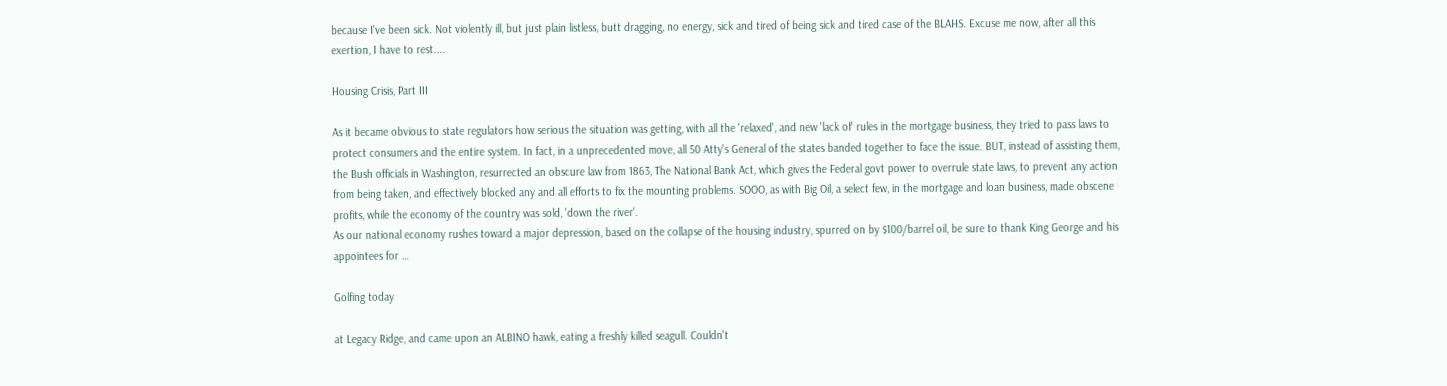because I've been sick. Not violently ill, but just plain listless, butt dragging, no energy, sick and tired of being sick and tired case of the BLAHS. Excuse me now, after all this exertion, I have to rest....

Housing Crisis, Part III

As it became obvious to state regulators how serious the situation was getting, with all the 'relaxed', and new 'lack of' rules in the mortgage business, they tried to pass laws to protect consumers and the entire system. In fact, in a unprecedented move, all 50 Atty's General of the states banded together to face the issue. BUT, instead of assisting them, the Bush officials in Washington, resurrected an obscure law from 1863, The National Bank Act, which gives the Federal govt power to overrule state laws, to prevent any action from being taken, and effectively blocked any and all efforts to fix the mounting problems. SOOO, as with Big Oil, a select few, in the mortgage and loan business, made obscene profits, while the economy of the country was sold, 'down the river'.
As our national economy rushes toward a major depression, based on the collapse of the housing industry, spurred on by $100/barrel oil, be sure to thank King George and his appointees for …

Golfing today

at Legacy Ridge, and came upon an ALBINO hawk, eating a freshly killed seagull. Couldn't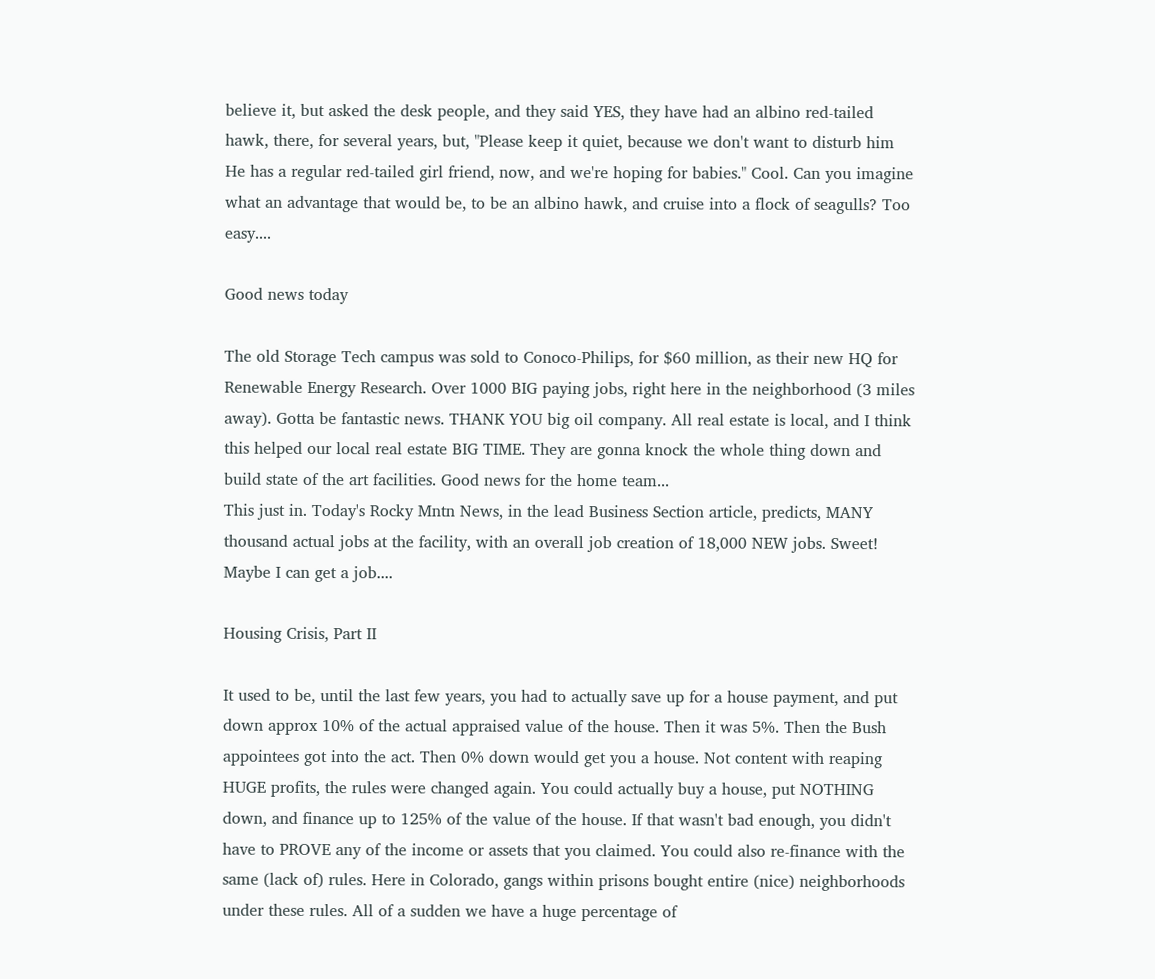believe it, but asked the desk people, and they said YES, they have had an albino red-tailed hawk, there, for several years, but, "Please keep it quiet, because we don't want to disturb him He has a regular red-tailed girl friend, now, and we're hoping for babies." Cool. Can you imagine what an advantage that would be, to be an albino hawk, and cruise into a flock of seagulls? Too easy....

Good news today

The old Storage Tech campus was sold to Conoco-Philips, for $60 million, as their new HQ for Renewable Energy Research. Over 1000 BIG paying jobs, right here in the neighborhood (3 miles away). Gotta be fantastic news. THANK YOU big oil company. All real estate is local, and I think this helped our local real estate BIG TIME. They are gonna knock the whole thing down and build state of the art facilities. Good news for the home team...
This just in. Today's Rocky Mntn News, in the lead Business Section article, predicts, MANY thousand actual jobs at the facility, with an overall job creation of 18,000 NEW jobs. Sweet! Maybe I can get a job....

Housing Crisis, Part II

It used to be, until the last few years, you had to actually save up for a house payment, and put down approx 10% of the actual appraised value of the house. Then it was 5%. Then the Bush appointees got into the act. Then 0% down would get you a house. Not content with reaping HUGE profits, the rules were changed again. You could actually buy a house, put NOTHING down, and finance up to 125% of the value of the house. If that wasn't bad enough, you didn't have to PROVE any of the income or assets that you claimed. You could also re-finance with the same (lack of) rules. Here in Colorado, gangs within prisons bought entire (nice) neighborhoods under these rules. All of a sudden we have a huge percentage of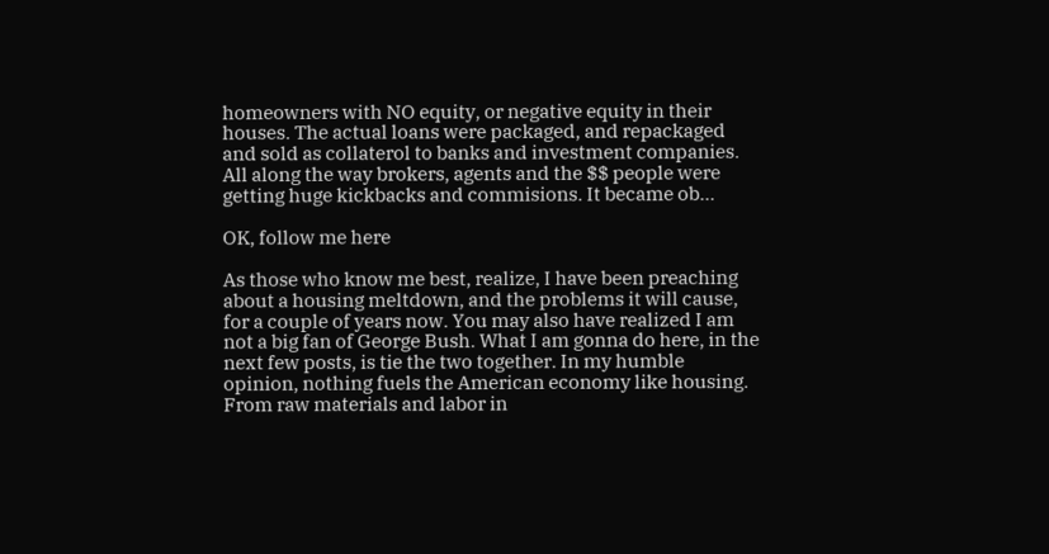homeowners with NO equity, or negative equity in their houses. The actual loans were packaged, and repackaged and sold as collaterol to banks and investment companies. All along the way brokers, agents and the $$ people were getting huge kickbacks and commisions. It became ob…

OK, follow me here

As those who know me best, realize, I have been preaching about a housing meltdown, and the problems it will cause, for a couple of years now. You may also have realized I am not a big fan of George Bush. What I am gonna do here, in the next few posts, is tie the two together. In my humble opinion, nothing fuels the American economy like housing. From raw materials and labor in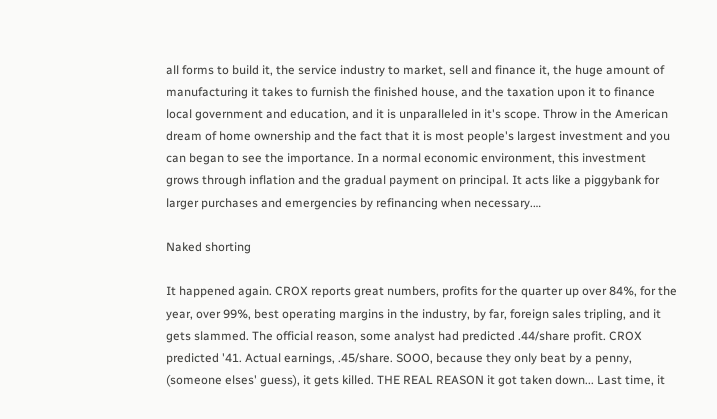all forms to build it, the service industry to market, sell and finance it, the huge amount of manufacturing it takes to furnish the finished house, and the taxation upon it to finance local government and education, and it is unparalleled in it's scope. Throw in the American dream of home ownership and the fact that it is most people's largest investment and you can began to see the importance. In a normal economic environment, this investment grows through inflation and the gradual payment on principal. It acts like a piggybank for larger purchases and emergencies by refinancing when necessary.…

Naked shorting

It happened again. CROX reports great numbers, profits for the quarter up over 84%, for the year, over 99%, best operating margins in the industry, by far, foreign sales tripling, and it gets slammed. The official reason, some analyst had predicted .44/share profit. CROX predicted '41. Actual earnings, .45/share. SOOO, because they only beat by a penny, (someone elses' guess), it gets killed. THE REAL REASON it got taken down... Last time, it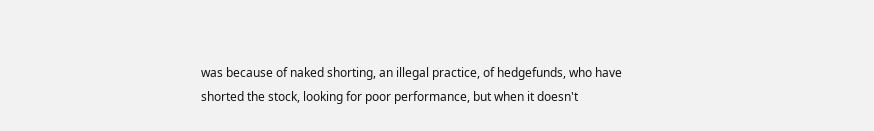was because of naked shorting, an illegal practice, of hedgefunds, who have shorted the stock, looking for poor performance, but when it doesn't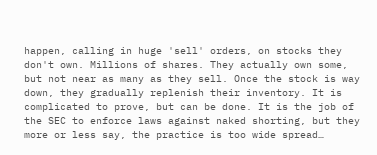happen, calling in huge 'sell' orders, on stocks they don't own. Millions of shares. They actually own some, but not near as many as they sell. Once the stock is way down, they gradually replenish their inventory. It is complicated to prove, but can be done. It is the job of the SEC to enforce laws against naked shorting, but they more or less say, the practice is too wide spread…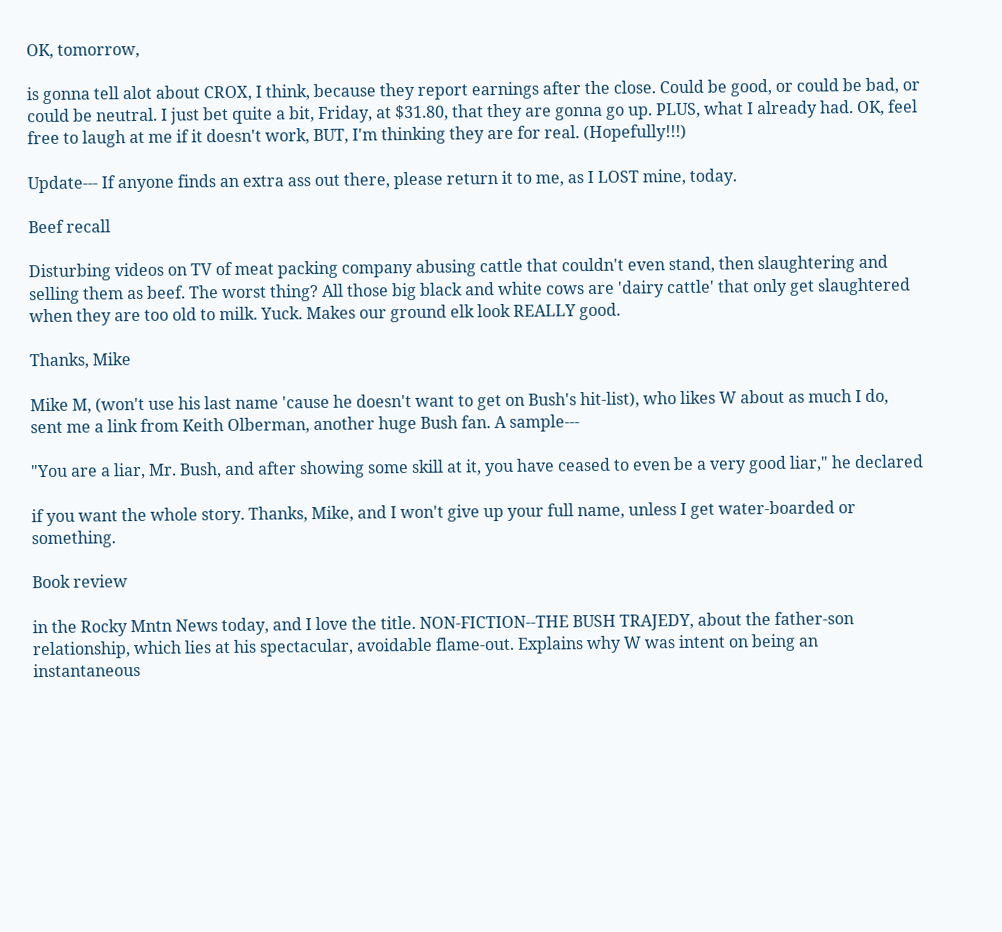OK, tomorrow,

is gonna tell alot about CROX, I think, because they report earnings after the close. Could be good, or could be bad, or could be neutral. I just bet quite a bit, Friday, at $31.80, that they are gonna go up. PLUS, what I already had. OK, feel free to laugh at me if it doesn't work, BUT, I'm thinking they are for real. (Hopefully!!!)

Update--- If anyone finds an extra ass out there, please return it to me, as I LOST mine, today.

Beef recall

Disturbing videos on TV of meat packing company abusing cattle that couldn't even stand, then slaughtering and selling them as beef. The worst thing? All those big black and white cows are 'dairy cattle' that only get slaughtered when they are too old to milk. Yuck. Makes our ground elk look REALLY good.

Thanks, Mike

Mike M, (won't use his last name 'cause he doesn't want to get on Bush's hit-list), who likes W about as much I do, sent me a link from Keith Olberman, another huge Bush fan. A sample---

"You are a liar, Mr. Bush, and after showing some skill at it, you have ceased to even be a very good liar," he declared

if you want the whole story. Thanks, Mike, and I won't give up your full name, unless I get water-boarded or something.

Book review

in the Rocky Mntn News today, and I love the title. NON-FICTION--THE BUSH TRAJEDY, about the father-son relationship, which lies at his spectacular, avoidable flame-out. Explains why W was intent on being an instantaneous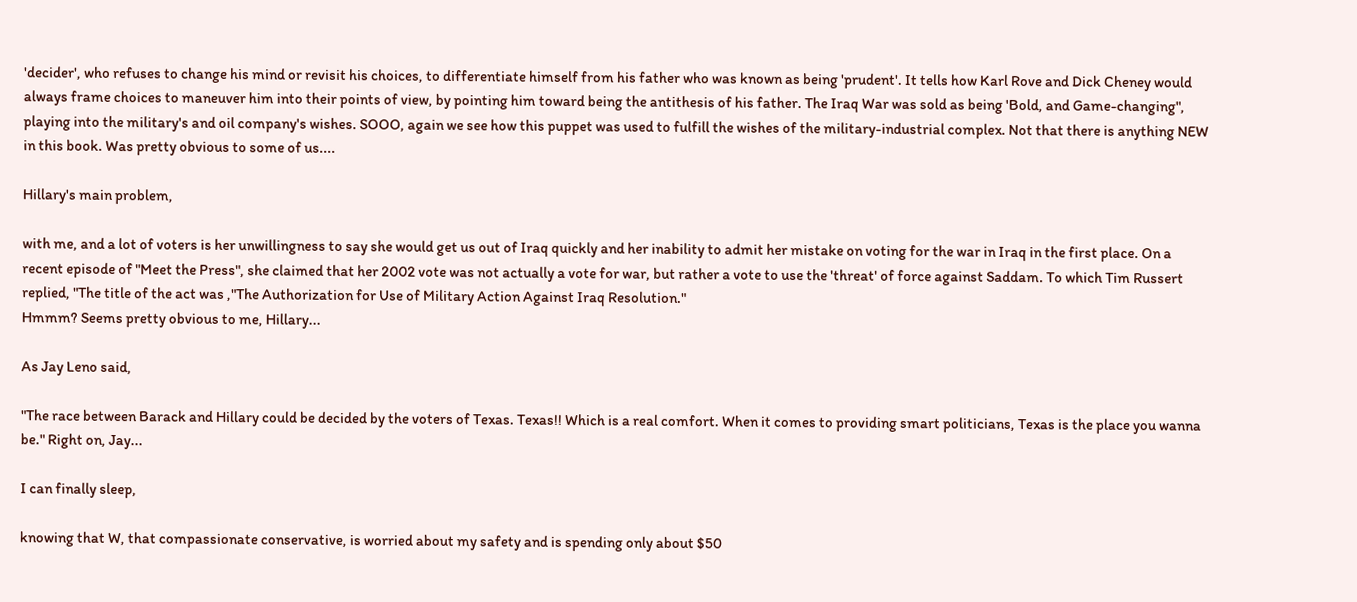'decider', who refuses to change his mind or revisit his choices, to differentiate himself from his father who was known as being 'prudent'. It tells how Karl Rove and Dick Cheney would always frame choices to maneuver him into their points of view, by pointing him toward being the antithesis of his father. The Iraq War was sold as being 'Bold, and Game-changing", playing into the military's and oil company's wishes. SOOO, again we see how this puppet was used to fulfill the wishes of the military-industrial complex. Not that there is anything NEW in this book. Was pretty obvious to some of us....

Hillary's main problem,

with me, and a lot of voters is her unwillingness to say she would get us out of Iraq quickly and her inability to admit her mistake on voting for the war in Iraq in the first place. On a recent episode of "Meet the Press", she claimed that her 2002 vote was not actually a vote for war, but rather a vote to use the 'threat' of force against Saddam. To which Tim Russert replied, "The title of the act was ,"The Authorization for Use of Military Action Against Iraq Resolution."
Hmmm? Seems pretty obvious to me, Hillary...

As Jay Leno said,

"The race between Barack and Hillary could be decided by the voters of Texas. Texas!! Which is a real comfort. When it comes to providing smart politicians, Texas is the place you wanna be." Right on, Jay...

I can finally sleep,

knowing that W, that compassionate conservative, is worried about my safety and is spending only about $50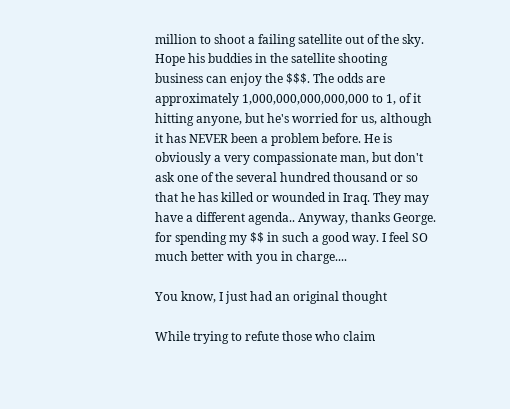million to shoot a failing satellite out of the sky. Hope his buddies in the satellite shooting business can enjoy the $$$. The odds are approximately 1,000,000,000,000,000 to 1, of it hitting anyone, but he's worried for us, although it has NEVER been a problem before. He is obviously a very compassionate man, but don't ask one of the several hundred thousand or so that he has killed or wounded in Iraq. They may have a different agenda.. Anyway, thanks George. for spending my $$ in such a good way. I feel SO much better with you in charge....

You know, I just had an original thought

While trying to refute those who claim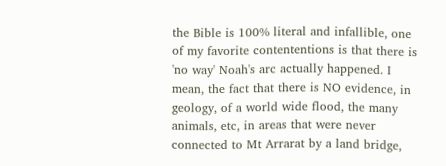the Bible is 100% literal and infallible, one of my favorite contententions is that there is 'no way' Noah's arc actually happened. I mean, the fact that there is NO evidence, in geology, of a world wide flood, the many animals, etc, in areas that were never connected to Mt Arrarat by a land bridge,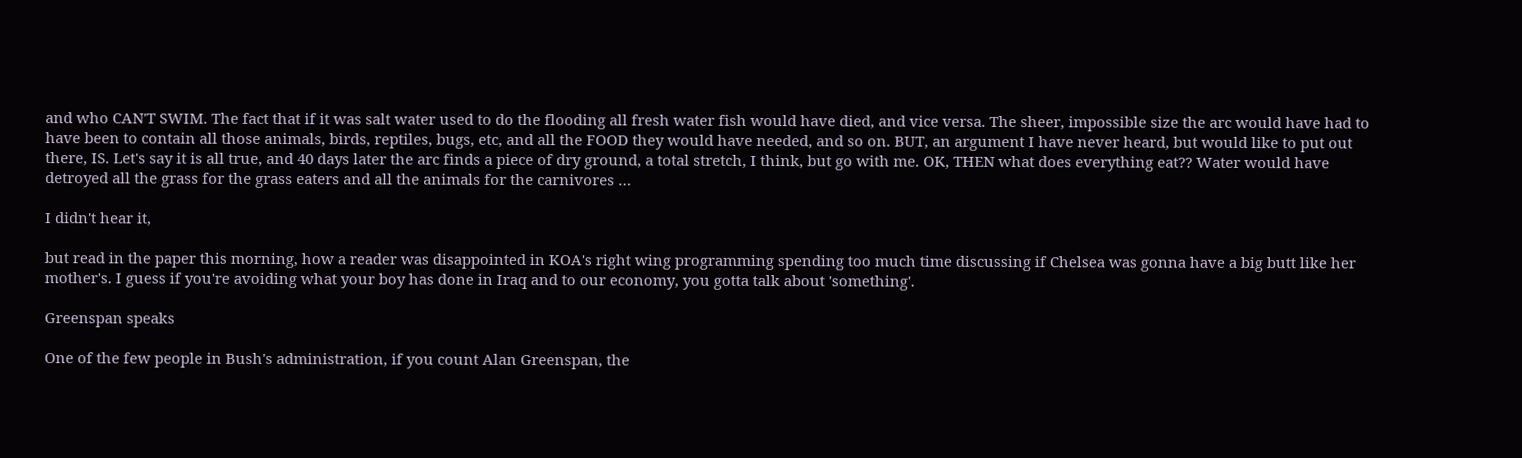and who CAN'T SWIM. The fact that if it was salt water used to do the flooding all fresh water fish would have died, and vice versa. The sheer, impossible size the arc would have had to have been to contain all those animals, birds, reptiles, bugs, etc, and all the FOOD they would have needed, and so on. BUT, an argument I have never heard, but would like to put out there, IS. Let's say it is all true, and 40 days later the arc finds a piece of dry ground, a total stretch, I think, but go with me. OK, THEN what does everything eat?? Water would have detroyed all the grass for the grass eaters and all the animals for the carnivores …

I didn't hear it,

but read in the paper this morning, how a reader was disappointed in KOA's right wing programming spending too much time discussing if Chelsea was gonna have a big butt like her mother's. I guess if you're avoiding what your boy has done in Iraq and to our economy, you gotta talk about 'something'.

Greenspan speaks

One of the few people in Bush's administration, if you count Alan Greenspan, the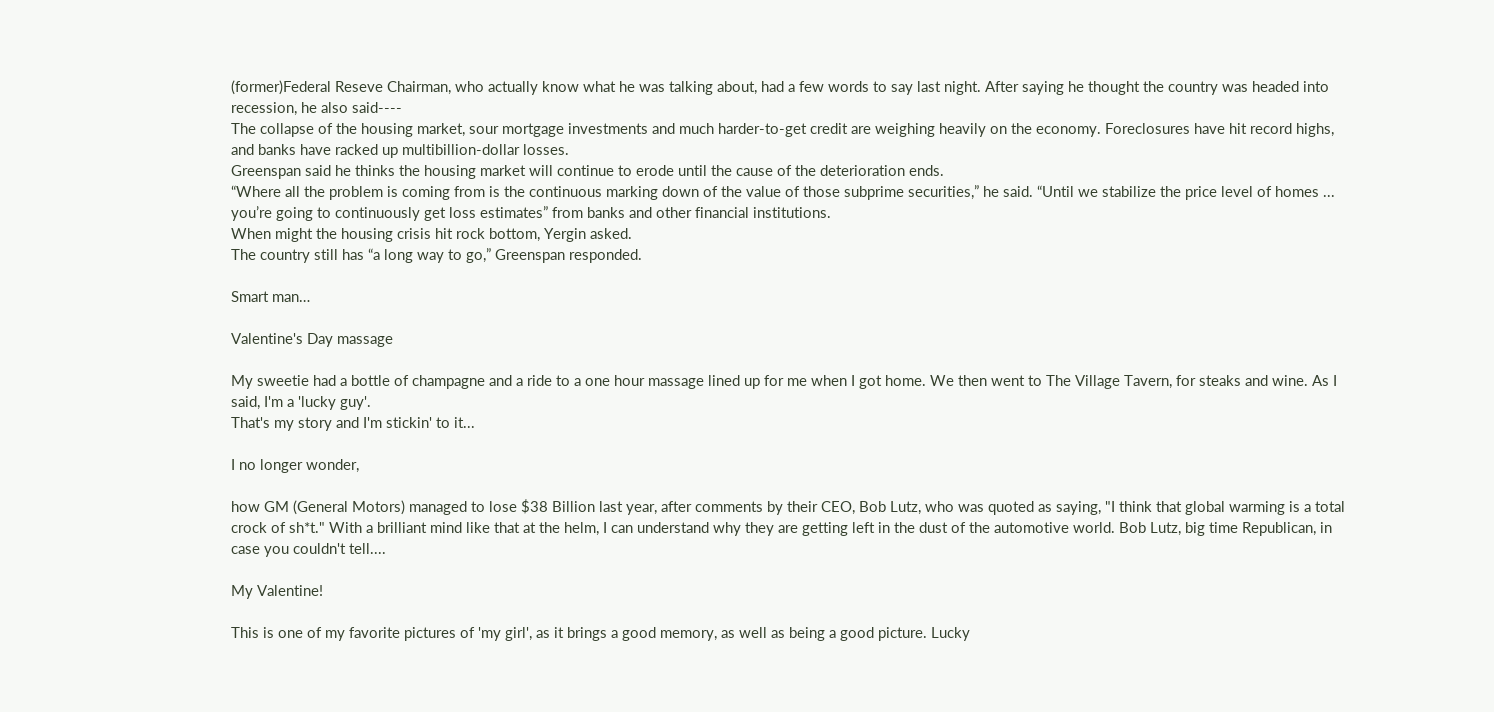(former)Federal Reseve Chairman, who actually know what he was talking about, had a few words to say last night. After saying he thought the country was headed into recession, he also said----
The collapse of the housing market, sour mortgage investments and much harder-to-get credit are weighing heavily on the economy. Foreclosures have hit record highs, and banks have racked up multibillion-dollar losses.
Greenspan said he thinks the housing market will continue to erode until the cause of the deterioration ends.
“Where all the problem is coming from is the continuous marking down of the value of those subprime securities,” he said. “Until we stabilize the price level of homes ... you’re going to continuously get loss estimates” from banks and other financial institutions.
When might the housing crisis hit rock bottom, Yergin asked.
The country still has “a long way to go,” Greenspan responded.

Smart man…

Valentine's Day massage

My sweetie had a bottle of champagne and a ride to a one hour massage lined up for me when I got home. We then went to The Village Tavern, for steaks and wine. As I said, I'm a 'lucky guy'.
That's my story and I'm stickin' to it...

I no longer wonder,

how GM (General Motors) managed to lose $38 Billion last year, after comments by their CEO, Bob Lutz, who was quoted as saying, "I think that global warming is a total crock of sh*t." With a brilliant mind like that at the helm, I can understand why they are getting left in the dust of the automotive world. Bob Lutz, big time Republican, in case you couldn't tell....

My Valentine!

This is one of my favorite pictures of 'my girl', as it brings a good memory, as well as being a good picture. Lucky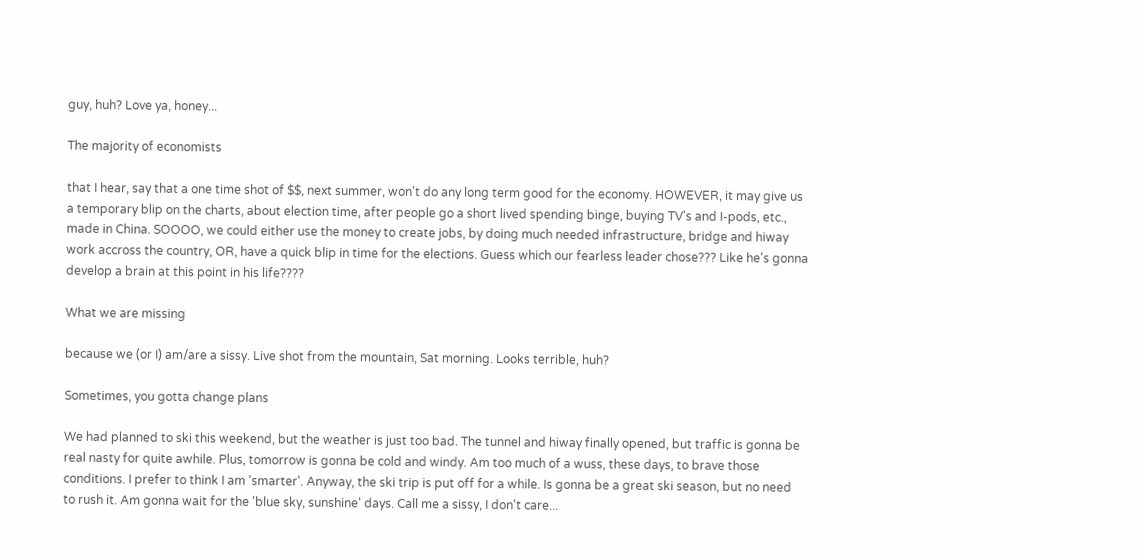guy, huh? Love ya, honey...

The majority of economists

that I hear, say that a one time shot of $$, next summer, won't do any long term good for the economy. HOWEVER, it may give us a temporary blip on the charts, about election time, after people go a short lived spending binge, buying TV's and I-pods, etc., made in China. SOOOO, we could either use the money to create jobs, by doing much needed infrastructure, bridge and hiway work accross the country, OR, have a quick blip in time for the elections. Guess which our fearless leader chose??? Like he's gonna develop a brain at this point in his life????

What we are missing

because we (or I) am/are a sissy. Live shot from the mountain, Sat morning. Looks terrible, huh?

Sometimes, you gotta change plans

We had planned to ski this weekend, but the weather is just too bad. The tunnel and hiway finally opened, but traffic is gonna be real nasty for quite awhile. Plus, tomorrow is gonna be cold and windy. Am too much of a wuss, these days, to brave those conditions. I prefer to think I am 'smarter'. Anyway, the ski trip is put off for a while. Is gonna be a great ski season, but no need to rush it. Am gonna wait for the 'blue sky, sunshine' days. Call me a sissy, I don't care...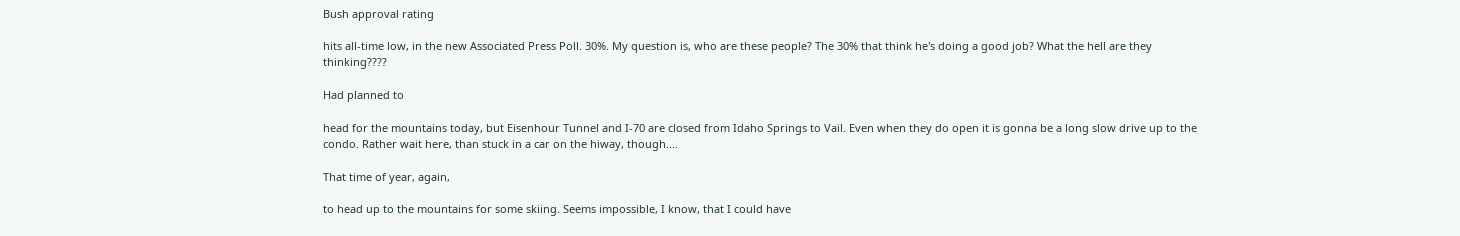Bush approval rating

hits all-time low, in the new Associated Press Poll. 30%. My question is, who are these people? The 30% that think he's doing a good job? What the hell are they thinking????

Had planned to

head for the mountains today, but Eisenhour Tunnel and I-70 are closed from Idaho Springs to Vail. Even when they do open it is gonna be a long slow drive up to the condo. Rather wait here, than stuck in a car on the hiway, though....

That time of year, again,

to head up to the mountains for some skiing. Seems impossible, I know, that I could have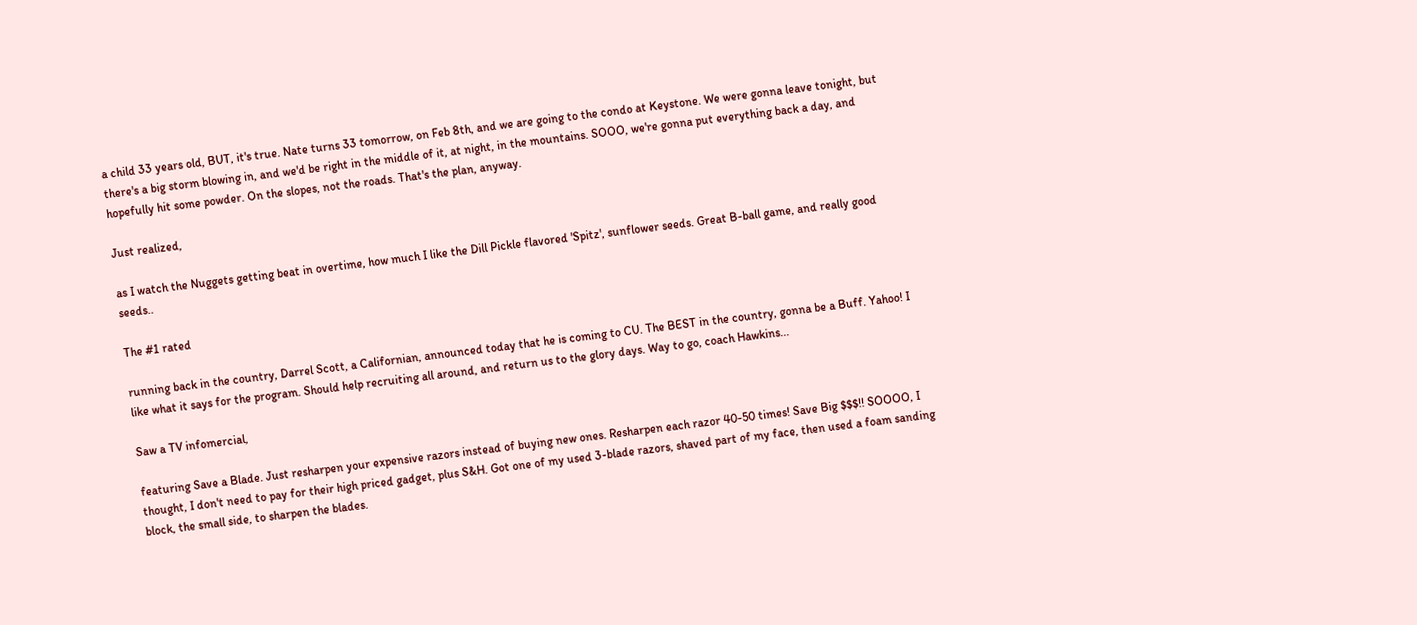a child 33 years old, BUT, it's true. Nate turns 33 tomorrow, on Feb 8th, and we are going to the condo at Keystone. We were gonna leave tonight, but there's a big storm blowing in, and we'd be right in the middle of it, at night, in the mountains. SOOO, we're gonna put everything back a day, and hopefully hit some powder. On the slopes, not the roads. That's the plan, anyway.

Just realized,

as I watch the Nuggets getting beat in overtime, how much I like the Dill Pickle flavored 'Spitz', sunflower seeds. Great B-ball game, and really good seeds..

The #1 rated

running back in the country, Darrel Scott, a Californian, announced today that he is coming to CU. The BEST in the country, gonna be a Buff. Yahoo! I like what it says for the program. Should help recruiting all around, and return us to the glory days. Way to go, coach Hawkins...

Saw a TV infomercial,

featuring Save a Blade. Just resharpen your expensive razors instead of buying new ones. Resharpen each razor 40-50 times! Save Big $$$!! SOOOO, I thought, I don't need to pay for their high priced gadget, plus S&H. Got one of my used 3-blade razors, shaved part of my face, then used a foam sanding block, the small side, to sharpen the blades.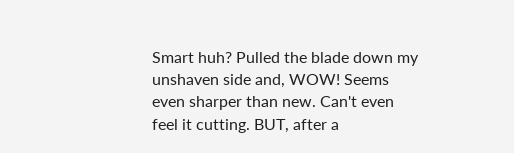Smart huh? Pulled the blade down my unshaven side and, WOW! Seems even sharper than new. Can't even feel it cutting. BUT, after a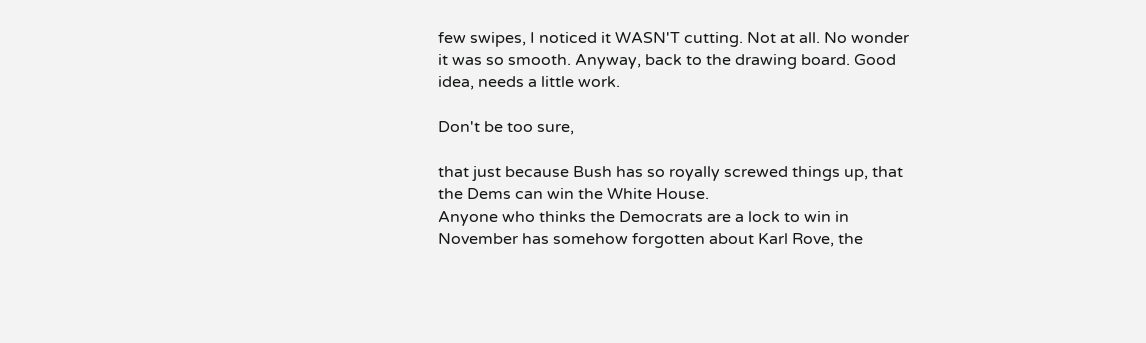few swipes, I noticed it WASN'T cutting. Not at all. No wonder it was so smooth. Anyway, back to the drawing board. Good idea, needs a little work.

Don't be too sure,

that just because Bush has so royally screwed things up, that the Dems can win the White House.
Anyone who thinks the Democrats are a lock to win in November has somehow forgotten about Karl Rove, the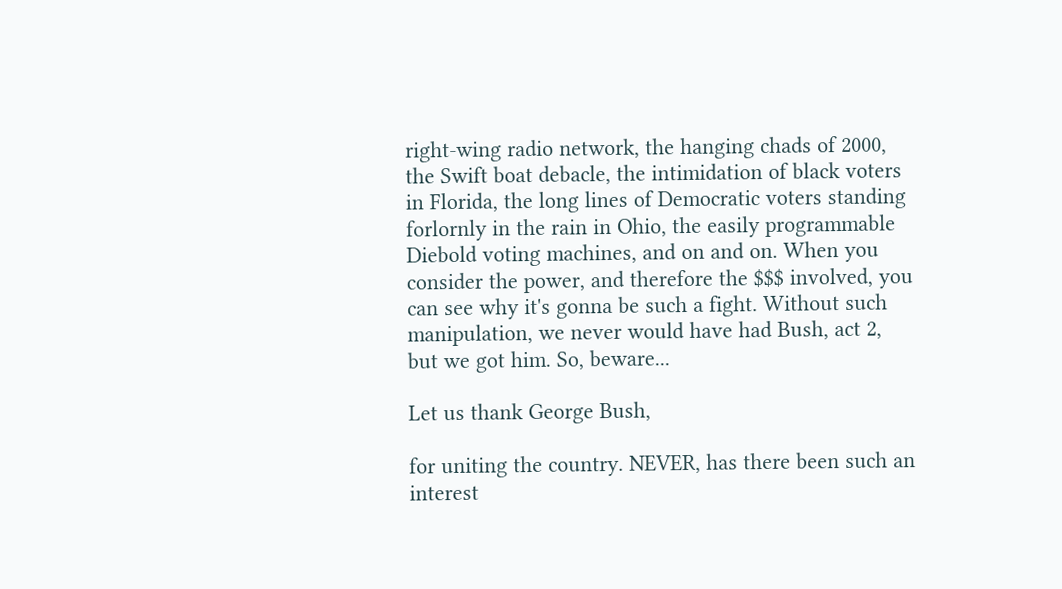right-wing radio network, the hanging chads of 2000, the Swift boat debacle, the intimidation of black voters in Florida, the long lines of Democratic voters standing forlornly in the rain in Ohio, the easily programmable Diebold voting machines, and on and on. When you consider the power, and therefore the $$$ involved, you can see why it's gonna be such a fight. Without such manipulation, we never would have had Bush, act 2, but we got him. So, beware...

Let us thank George Bush,

for uniting the country. NEVER, has there been such an interest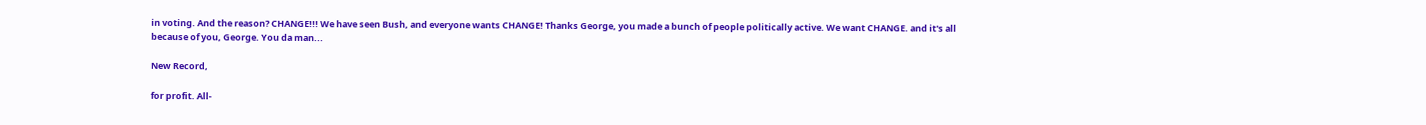in voting. And the reason? CHANGE!!! We have seen Bush, and everyone wants CHANGE! Thanks George, you made a bunch of people politically active. We want CHANGE. and it's all because of you, George. You da man...

New Record,

for profit. All-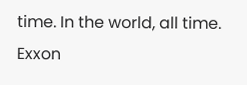time. In the world, all time. Exxon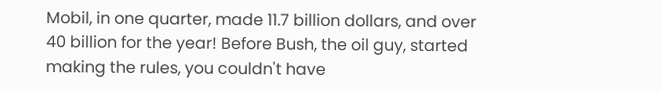Mobil, in one quarter, made 11.7 billion dollars, and over 40 billion for the year! Before Bush, the oil guy, started making the rules, you couldn't have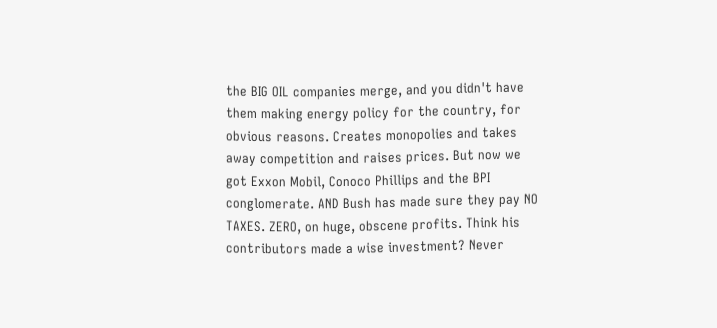the BIG OIL companies merge, and you didn't have them making energy policy for the country, for obvious reasons. Creates monopolies and takes away competition and raises prices. But now we got Exxon Mobil, Conoco Phillips and the BPI conglomerate. AND Bush has made sure they pay NO TAXES. ZERO, on huge, obscene profits. Think his contributors made a wise investment? Never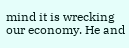mind it is wrecking our economy. He and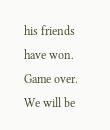his friends have won. Game over. We will be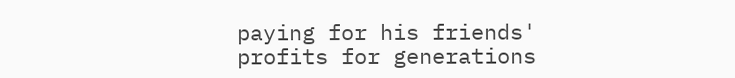paying for his friends' profits for generations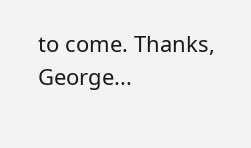to come. Thanks, George...